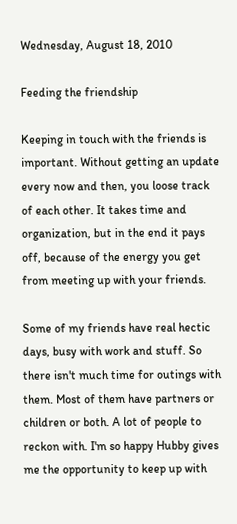Wednesday, August 18, 2010

Feeding the friendship

Keeping in touch with the friends is important. Without getting an update every now and then, you loose track of each other. It takes time and organization, but in the end it pays off, because of the energy you get from meeting up with your friends.

Some of my friends have real hectic days, busy with work and stuff. So there isn't much time for outings with them. Most of them have partners or children or both. A lot of people to reckon with. I'm so happy Hubby gives me the opportunity to keep up with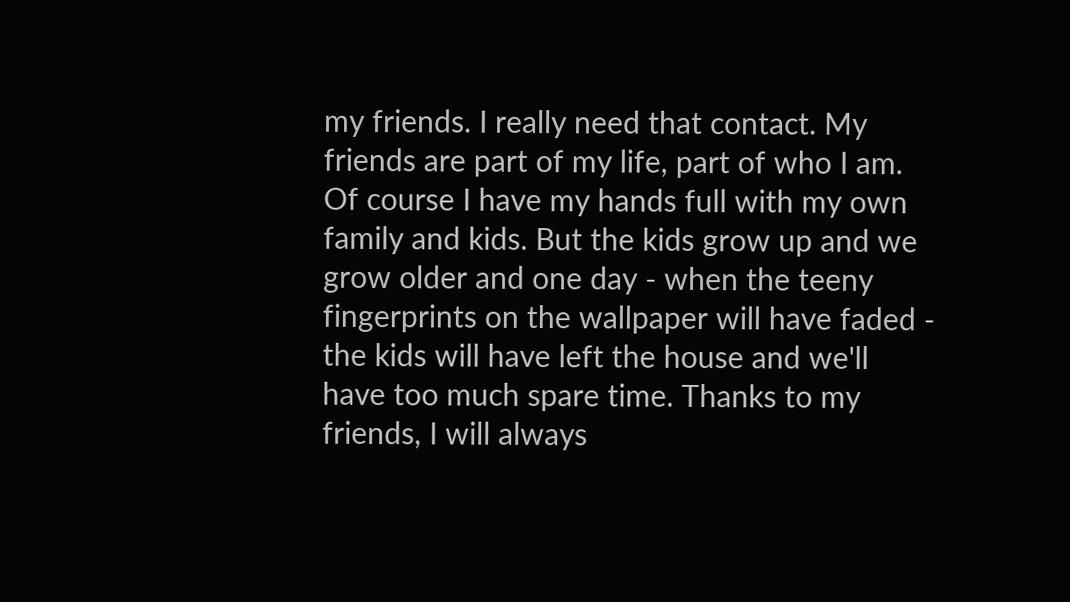my friends. I really need that contact. My friends are part of my life, part of who I am. Of course I have my hands full with my own family and kids. But the kids grow up and we grow older and one day - when the teeny fingerprints on the wallpaper will have faded - the kids will have left the house and we'll have too much spare time. Thanks to my friends, I will always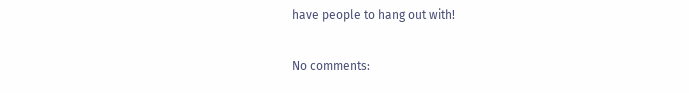have people to hang out with!

No comments: